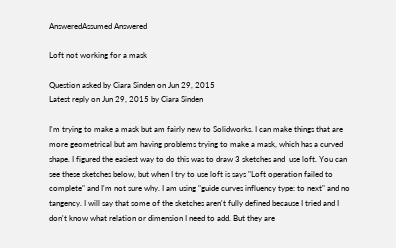AnsweredAssumed Answered

Loft not working for a mask

Question asked by Ciara Sinden on Jun 29, 2015
Latest reply on Jun 29, 2015 by Ciara Sinden

I'm trying to make a mask but am fairly new to Solidworks. I can make things that are more geometrical but am having problems trying to make a mask, which has a curved shape. I figured the easiest way to do this was to draw 3 sketches and  use loft. You can see these sketches below, but when I try to use loft is says "Loft operation failed to complete" and I'm not sure why. I am using "guide curves influency type: to next" and no tangency. I will say that some of the sketches aren't fully defined because I tried and I don't know what relation or dimension I need to add. But they are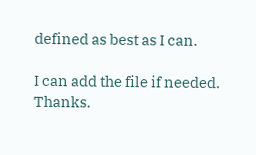defined as best as I can.

I can add the file if needed. Thanks.